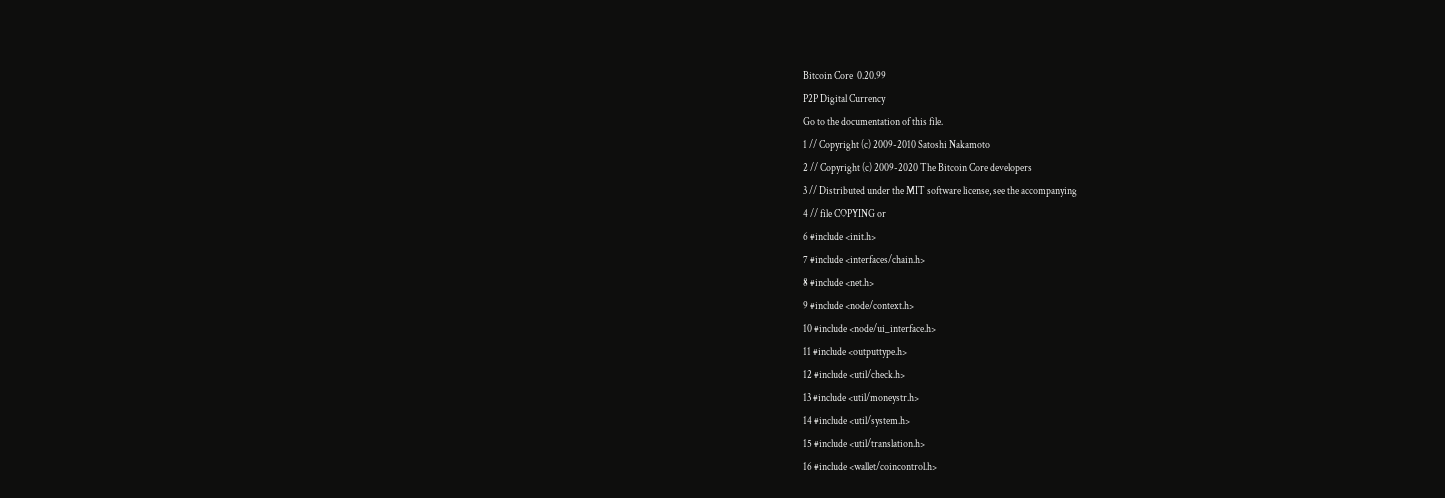Bitcoin Core  0.20.99
P2P Digital Currency
Go to the documentation of this file.
1 // Copyright (c) 2009-2010 Satoshi Nakamoto
2 // Copyright (c) 2009-2020 The Bitcoin Core developers
3 // Distributed under the MIT software license, see the accompanying
4 // file COPYING or
6 #include <init.h>
7 #include <interfaces/chain.h>
8 #include <net.h>
9 #include <node/context.h>
10 #include <node/ui_interface.h>
11 #include <outputtype.h>
12 #include <util/check.h>
13 #include <util/moneystr.h>
14 #include <util/system.h>
15 #include <util/translation.h>
16 #include <wallet/coincontrol.h>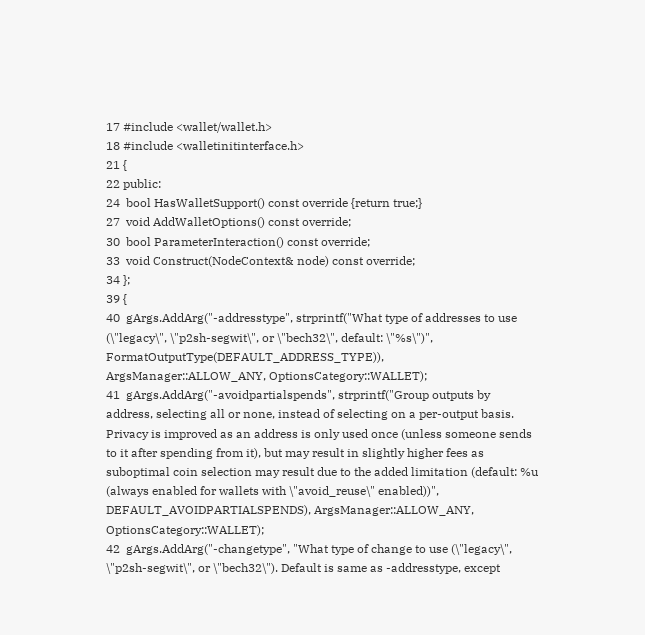17 #include <wallet/wallet.h>
18 #include <walletinitinterface.h>
21 {
22 public:
24  bool HasWalletSupport() const override {return true;}
27  void AddWalletOptions() const override;
30  bool ParameterInteraction() const override;
33  void Construct(NodeContext& node) const override;
34 };
39 {
40  gArgs.AddArg("-addresstype", strprintf("What type of addresses to use (\"legacy\", \"p2sh-segwit\", or \"bech32\", default: \"%s\")", FormatOutputType(DEFAULT_ADDRESS_TYPE)), ArgsManager::ALLOW_ANY, OptionsCategory::WALLET);
41  gArgs.AddArg("-avoidpartialspends", strprintf("Group outputs by address, selecting all or none, instead of selecting on a per-output basis. Privacy is improved as an address is only used once (unless someone sends to it after spending from it), but may result in slightly higher fees as suboptimal coin selection may result due to the added limitation (default: %u (always enabled for wallets with \"avoid_reuse\" enabled))", DEFAULT_AVOIDPARTIALSPENDS), ArgsManager::ALLOW_ANY, OptionsCategory::WALLET);
42  gArgs.AddArg("-changetype", "What type of change to use (\"legacy\", \"p2sh-segwit\", or \"bech32\"). Default is same as -addresstype, except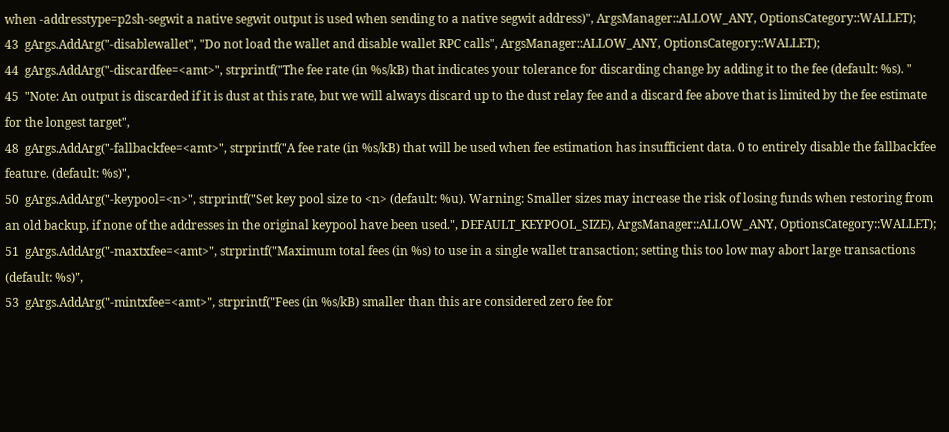when -addresstype=p2sh-segwit a native segwit output is used when sending to a native segwit address)", ArgsManager::ALLOW_ANY, OptionsCategory::WALLET);
43  gArgs.AddArg("-disablewallet", "Do not load the wallet and disable wallet RPC calls", ArgsManager::ALLOW_ANY, OptionsCategory::WALLET);
44  gArgs.AddArg("-discardfee=<amt>", strprintf("The fee rate (in %s/kB) that indicates your tolerance for discarding change by adding it to the fee (default: %s). "
45  "Note: An output is discarded if it is dust at this rate, but we will always discard up to the dust relay fee and a discard fee above that is limited by the fee estimate for the longest target",
48  gArgs.AddArg("-fallbackfee=<amt>", strprintf("A fee rate (in %s/kB) that will be used when fee estimation has insufficient data. 0 to entirely disable the fallbackfee feature. (default: %s)",
50  gArgs.AddArg("-keypool=<n>", strprintf("Set key pool size to <n> (default: %u). Warning: Smaller sizes may increase the risk of losing funds when restoring from an old backup, if none of the addresses in the original keypool have been used.", DEFAULT_KEYPOOL_SIZE), ArgsManager::ALLOW_ANY, OptionsCategory::WALLET);
51  gArgs.AddArg("-maxtxfee=<amt>", strprintf("Maximum total fees (in %s) to use in a single wallet transaction; setting this too low may abort large transactions (default: %s)",
53  gArgs.AddArg("-mintxfee=<amt>", strprintf("Fees (in %s/kB) smaller than this are considered zero fee for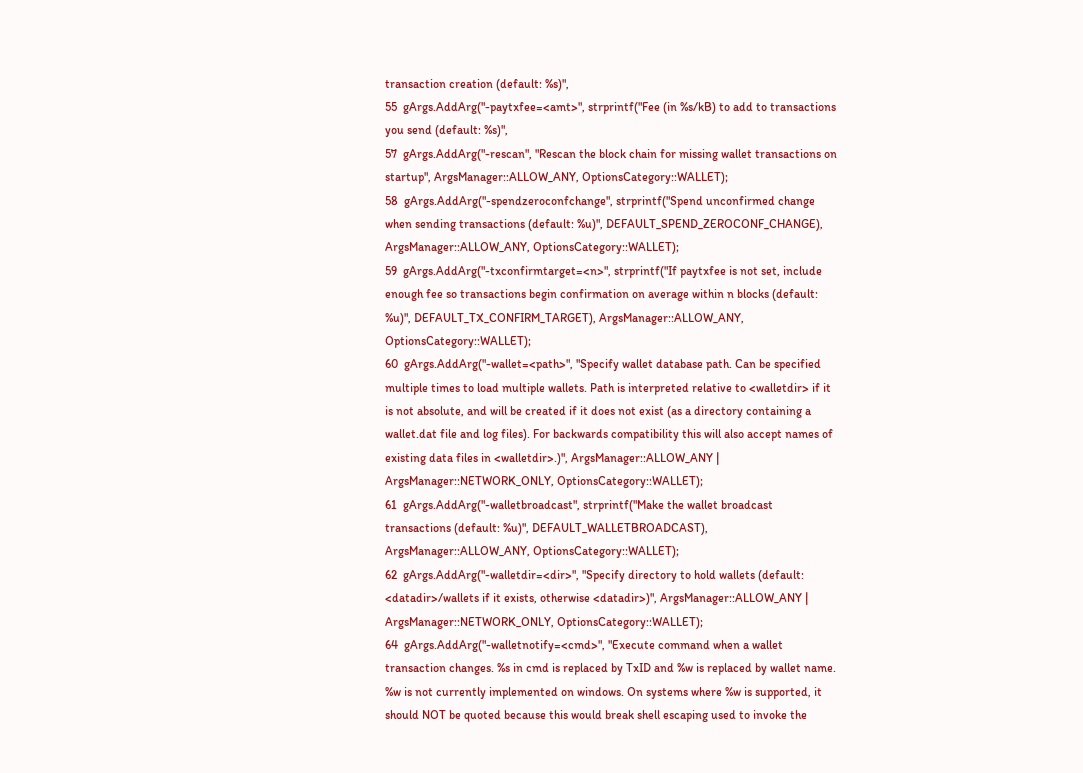transaction creation (default: %s)",
55  gArgs.AddArg("-paytxfee=<amt>", strprintf("Fee (in %s/kB) to add to transactions you send (default: %s)",
57  gArgs.AddArg("-rescan", "Rescan the block chain for missing wallet transactions on startup", ArgsManager::ALLOW_ANY, OptionsCategory::WALLET);
58  gArgs.AddArg("-spendzeroconfchange", strprintf("Spend unconfirmed change when sending transactions (default: %u)", DEFAULT_SPEND_ZEROCONF_CHANGE), ArgsManager::ALLOW_ANY, OptionsCategory::WALLET);
59  gArgs.AddArg("-txconfirmtarget=<n>", strprintf("If paytxfee is not set, include enough fee so transactions begin confirmation on average within n blocks (default: %u)", DEFAULT_TX_CONFIRM_TARGET), ArgsManager::ALLOW_ANY, OptionsCategory::WALLET);
60  gArgs.AddArg("-wallet=<path>", "Specify wallet database path. Can be specified multiple times to load multiple wallets. Path is interpreted relative to <walletdir> if it is not absolute, and will be created if it does not exist (as a directory containing a wallet.dat file and log files). For backwards compatibility this will also accept names of existing data files in <walletdir>.)", ArgsManager::ALLOW_ANY | ArgsManager::NETWORK_ONLY, OptionsCategory::WALLET);
61  gArgs.AddArg("-walletbroadcast", strprintf("Make the wallet broadcast transactions (default: %u)", DEFAULT_WALLETBROADCAST), ArgsManager::ALLOW_ANY, OptionsCategory::WALLET);
62  gArgs.AddArg("-walletdir=<dir>", "Specify directory to hold wallets (default: <datadir>/wallets if it exists, otherwise <datadir>)", ArgsManager::ALLOW_ANY | ArgsManager::NETWORK_ONLY, OptionsCategory::WALLET);
64  gArgs.AddArg("-walletnotify=<cmd>", "Execute command when a wallet transaction changes. %s in cmd is replaced by TxID and %w is replaced by wallet name. %w is not currently implemented on windows. On systems where %w is supported, it should NOT be quoted because this would break shell escaping used to invoke the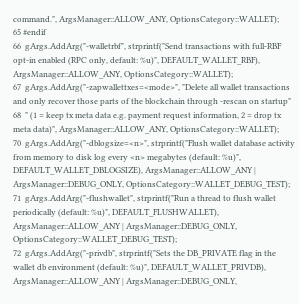command.", ArgsManager::ALLOW_ANY, OptionsCategory::WALLET);
65 #endif
66  gArgs.AddArg("-walletrbf", strprintf("Send transactions with full-RBF opt-in enabled (RPC only, default: %u)", DEFAULT_WALLET_RBF), ArgsManager::ALLOW_ANY, OptionsCategory::WALLET);
67  gArgs.AddArg("-zapwallettxes=<mode>", "Delete all wallet transactions and only recover those parts of the blockchain through -rescan on startup"
68  " (1 = keep tx meta data e.g. payment request information, 2 = drop tx meta data)", ArgsManager::ALLOW_ANY, OptionsCategory::WALLET);
70  gArgs.AddArg("-dblogsize=<n>", strprintf("Flush wallet database activity from memory to disk log every <n> megabytes (default: %u)", DEFAULT_WALLET_DBLOGSIZE), ArgsManager::ALLOW_ANY | ArgsManager::DEBUG_ONLY, OptionsCategory::WALLET_DEBUG_TEST);
71  gArgs.AddArg("-flushwallet", strprintf("Run a thread to flush wallet periodically (default: %u)", DEFAULT_FLUSHWALLET), ArgsManager::ALLOW_ANY | ArgsManager::DEBUG_ONLY, OptionsCategory::WALLET_DEBUG_TEST);
72  gArgs.AddArg("-privdb", strprintf("Sets the DB_PRIVATE flag in the wallet db environment (default: %u)", DEFAULT_WALLET_PRIVDB), ArgsManager::ALLOW_ANY | ArgsManager::DEBUG_ONLY,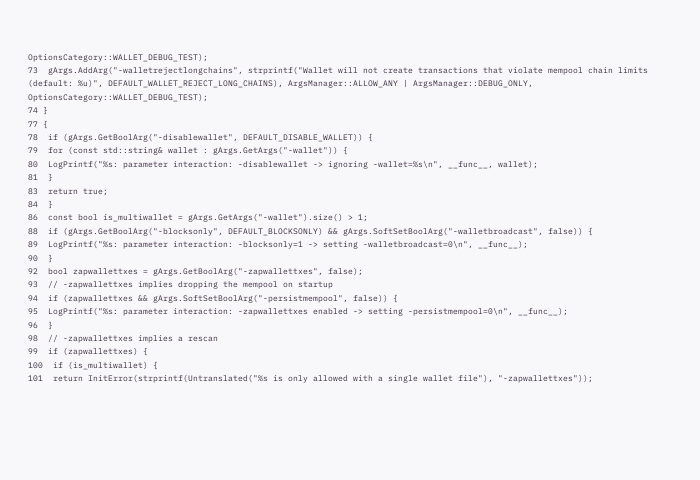OptionsCategory::WALLET_DEBUG_TEST);
73  gArgs.AddArg("-walletrejectlongchains", strprintf("Wallet will not create transactions that violate mempool chain limits (default: %u)", DEFAULT_WALLET_REJECT_LONG_CHAINS), ArgsManager::ALLOW_ANY | ArgsManager::DEBUG_ONLY, OptionsCategory::WALLET_DEBUG_TEST);
74 }
77 {
78  if (gArgs.GetBoolArg("-disablewallet", DEFAULT_DISABLE_WALLET)) {
79  for (const std::string& wallet : gArgs.GetArgs("-wallet")) {
80  LogPrintf("%s: parameter interaction: -disablewallet -> ignoring -wallet=%s\n", __func__, wallet);
81  }
83  return true;
84  }
86  const bool is_multiwallet = gArgs.GetArgs("-wallet").size() > 1;
88  if (gArgs.GetBoolArg("-blocksonly", DEFAULT_BLOCKSONLY) && gArgs.SoftSetBoolArg("-walletbroadcast", false)) {
89  LogPrintf("%s: parameter interaction: -blocksonly=1 -> setting -walletbroadcast=0\n", __func__);
90  }
92  bool zapwallettxes = gArgs.GetBoolArg("-zapwallettxes", false);
93  // -zapwallettxes implies dropping the mempool on startup
94  if (zapwallettxes && gArgs.SoftSetBoolArg("-persistmempool", false)) {
95  LogPrintf("%s: parameter interaction: -zapwallettxes enabled -> setting -persistmempool=0\n", __func__);
96  }
98  // -zapwallettxes implies a rescan
99  if (zapwallettxes) {
100  if (is_multiwallet) {
101  return InitError(strprintf(Untranslated("%s is only allowed with a single wallet file"), "-zapwallettxes"));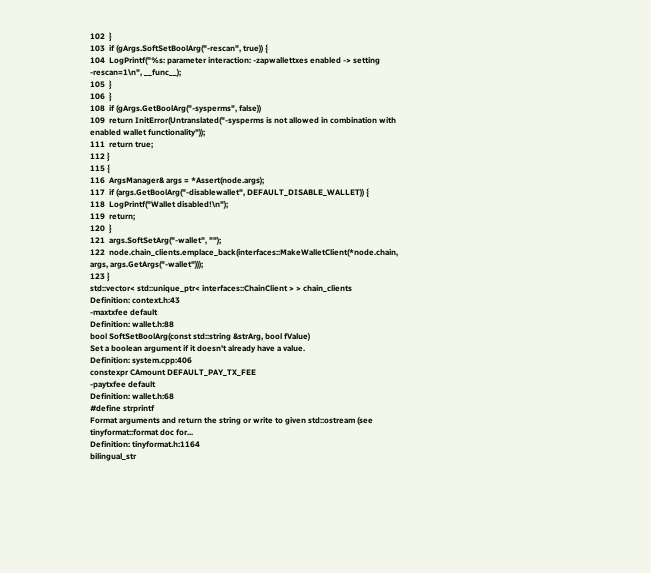102  }
103  if (gArgs.SoftSetBoolArg("-rescan", true)) {
104  LogPrintf("%s: parameter interaction: -zapwallettxes enabled -> setting -rescan=1\n", __func__);
105  }
106  }
108  if (gArgs.GetBoolArg("-sysperms", false))
109  return InitError(Untranslated("-sysperms is not allowed in combination with enabled wallet functionality"));
111  return true;
112 }
115 {
116  ArgsManager& args = *Assert(node.args);
117  if (args.GetBoolArg("-disablewallet", DEFAULT_DISABLE_WALLET)) {
118  LogPrintf("Wallet disabled!\n");
119  return;
120  }
121  args.SoftSetArg("-wallet", "");
122  node.chain_clients.emplace_back(interfaces::MakeWalletClient(*node.chain, args, args.GetArgs("-wallet")));
123 }
std::vector< std::unique_ptr< interfaces::ChainClient > > chain_clients
Definition: context.h:43
-maxtxfee default
Definition: wallet.h:88
bool SoftSetBoolArg(const std::string &strArg, bool fValue)
Set a boolean argument if it doesn't already have a value.
Definition: system.cpp:406
constexpr CAmount DEFAULT_PAY_TX_FEE
-paytxfee default
Definition: wallet.h:68
#define strprintf
Format arguments and return the string or write to given std::ostream (see tinyformat::format doc for...
Definition: tinyformat.h:1164
bilingual_str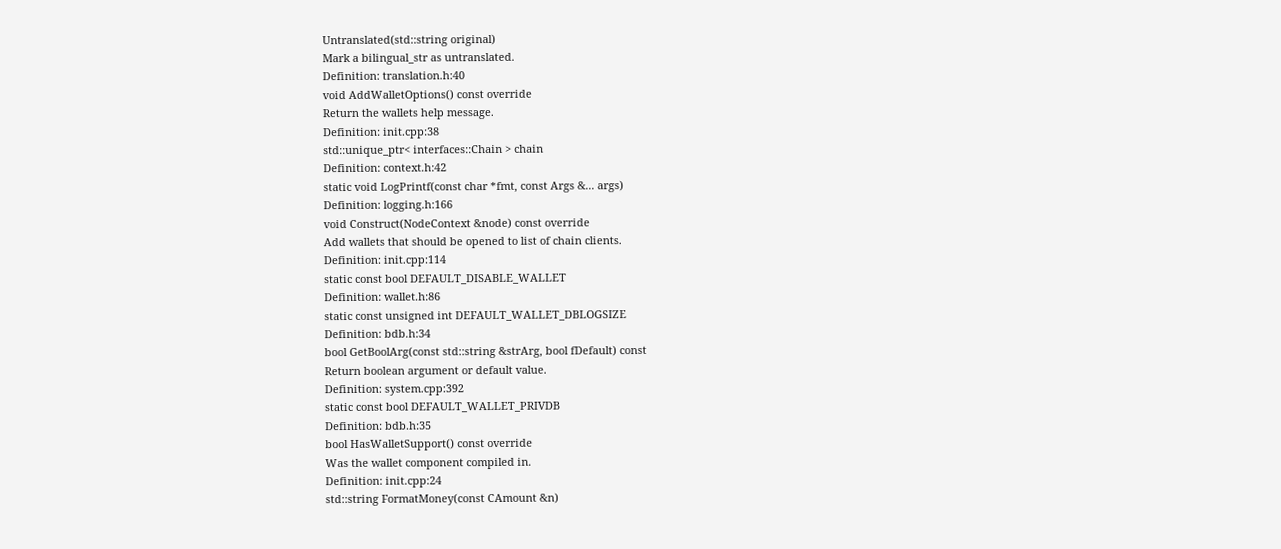Untranslated(std::string original)
Mark a bilingual_str as untranslated.
Definition: translation.h:40
void AddWalletOptions() const override
Return the wallets help message.
Definition: init.cpp:38
std::unique_ptr< interfaces::Chain > chain
Definition: context.h:42
static void LogPrintf(const char *fmt, const Args &... args)
Definition: logging.h:166
void Construct(NodeContext &node) const override
Add wallets that should be opened to list of chain clients.
Definition: init.cpp:114
static const bool DEFAULT_DISABLE_WALLET
Definition: wallet.h:86
static const unsigned int DEFAULT_WALLET_DBLOGSIZE
Definition: bdb.h:34
bool GetBoolArg(const std::string &strArg, bool fDefault) const
Return boolean argument or default value.
Definition: system.cpp:392
static const bool DEFAULT_WALLET_PRIVDB
Definition: bdb.h:35
bool HasWalletSupport() const override
Was the wallet component compiled in.
Definition: init.cpp:24
std::string FormatMoney(const CAmount &n)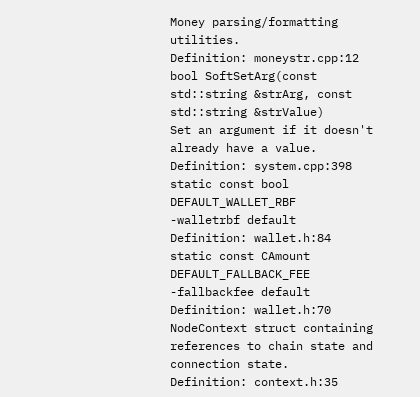Money parsing/formatting utilities.
Definition: moneystr.cpp:12
bool SoftSetArg(const std::string &strArg, const std::string &strValue)
Set an argument if it doesn't already have a value.
Definition: system.cpp:398
static const bool DEFAULT_WALLET_RBF
-walletrbf default
Definition: wallet.h:84
static const CAmount DEFAULT_FALLBACK_FEE
-fallbackfee default
Definition: wallet.h:70
NodeContext struct containing references to chain state and connection state.
Definition: context.h:35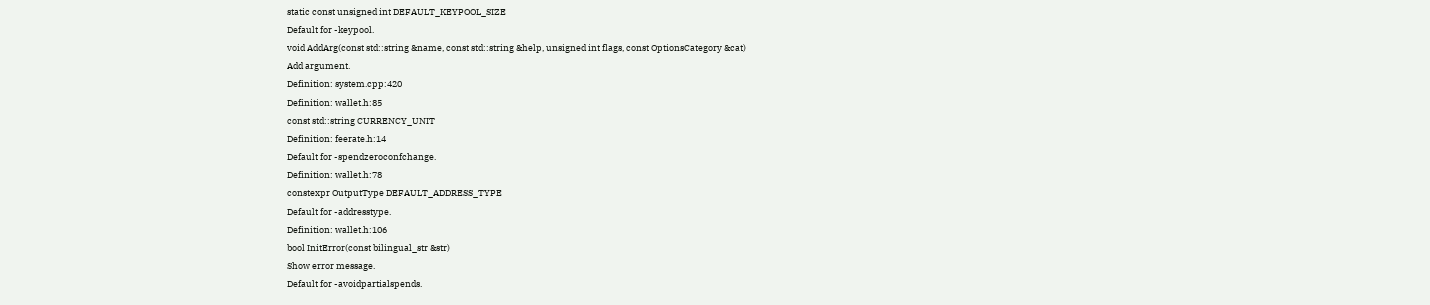static const unsigned int DEFAULT_KEYPOOL_SIZE
Default for -keypool.
void AddArg(const std::string &name, const std::string &help, unsigned int flags, const OptionsCategory &cat)
Add argument.
Definition: system.cpp:420
Definition: wallet.h:85
const std::string CURRENCY_UNIT
Definition: feerate.h:14
Default for -spendzeroconfchange.
Definition: wallet.h:78
constexpr OutputType DEFAULT_ADDRESS_TYPE
Default for -addresstype.
Definition: wallet.h:106
bool InitError(const bilingual_str &str)
Show error message.
Default for -avoidpartialspends.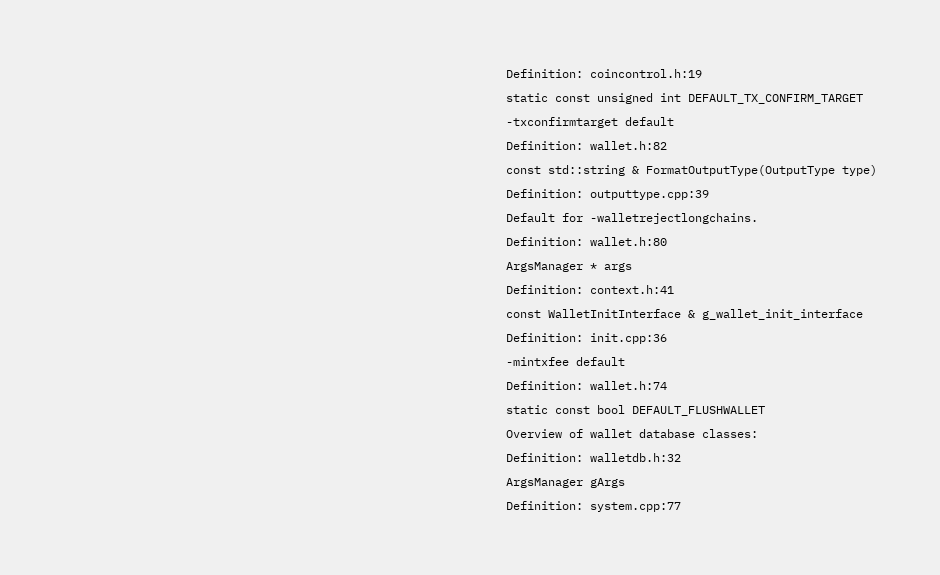Definition: coincontrol.h:19
static const unsigned int DEFAULT_TX_CONFIRM_TARGET
-txconfirmtarget default
Definition: wallet.h:82
const std::string & FormatOutputType(OutputType type)
Definition: outputtype.cpp:39
Default for -walletrejectlongchains.
Definition: wallet.h:80
ArgsManager * args
Definition: context.h:41
const WalletInitInterface & g_wallet_init_interface
Definition: init.cpp:36
-mintxfee default
Definition: wallet.h:74
static const bool DEFAULT_FLUSHWALLET
Overview of wallet database classes:
Definition: walletdb.h:32
ArgsManager gArgs
Definition: system.cpp:77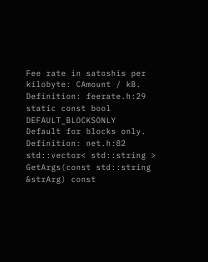Fee rate in satoshis per kilobyte: CAmount / kB.
Definition: feerate.h:29
static const bool DEFAULT_BLOCKSONLY
Default for blocks only.
Definition: net.h:82
std::vector< std::string > GetArgs(const std::string &strArg) const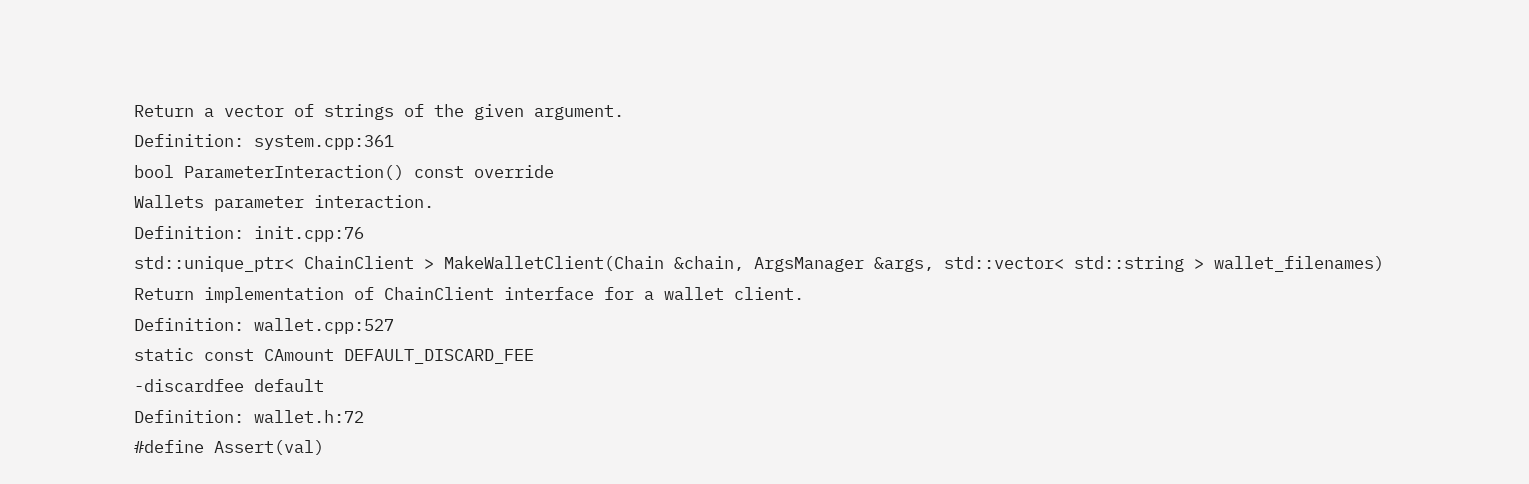Return a vector of strings of the given argument.
Definition: system.cpp:361
bool ParameterInteraction() const override
Wallets parameter interaction.
Definition: init.cpp:76
std::unique_ptr< ChainClient > MakeWalletClient(Chain &chain, ArgsManager &args, std::vector< std::string > wallet_filenames)
Return implementation of ChainClient interface for a wallet client.
Definition: wallet.cpp:527
static const CAmount DEFAULT_DISCARD_FEE
-discardfee default
Definition: wallet.h:72
#define Assert(val)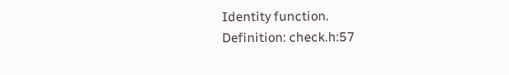Identity function.
Definition: check.h:57